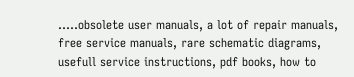.....obsolete user manuals, a lot of repair manuals, free service manuals, rare schematic diagrams, usefull service instructions, pdf books, how to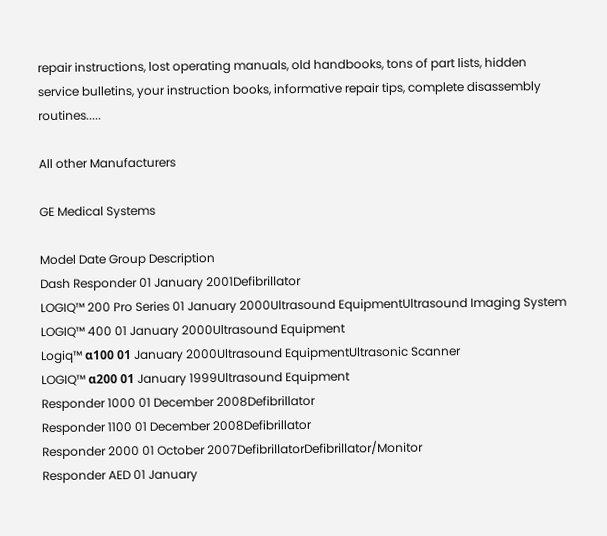repair instructions, lost operating manuals, old handbooks, tons of part lists, hidden service bulletins, your instruction books, informative repair tips, complete disassembly routines.....

All other Manufacturers

GE Medical Systems

Model Date Group Description
Dash Responder 01 January 2001Defibrillator
LOGIQ™ 200 Pro Series 01 January 2000Ultrasound EquipmentUltrasound Imaging System
LOGIQ™ 400 01 January 2000Ultrasound Equipment
Logiq™ α100 01 January 2000Ultrasound EquipmentUltrasonic Scanner
LOGIQ™ α200 01 January 1999Ultrasound Equipment
Responder 1000 01 December 2008Defibrillator
Responder 1100 01 December 2008Defibrillator
Responder 2000 01 October 2007DefibrillatorDefibrillator/Monitor
Responder AED 01 January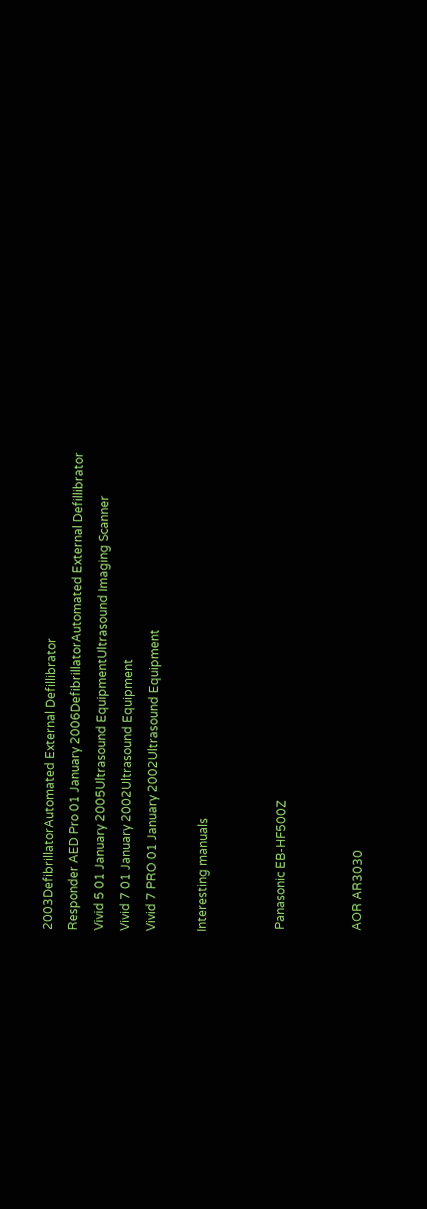2003DefibrillatorAutomated External Defillibrator
Responder AED Pro 01 January 2006DefibrillatorAutomated External Defillibrator
Vivid 5 01 January 2005Ultrasound EquipmentUltrasound Imaging Scanner
Vivid 7 01 January 2002Ultrasound Equipment
Vivid 7 PRO 01 January 2002Ultrasound Equipment

Interesting manuals


 Panasonic EB-HF500Z


 AOR AR3030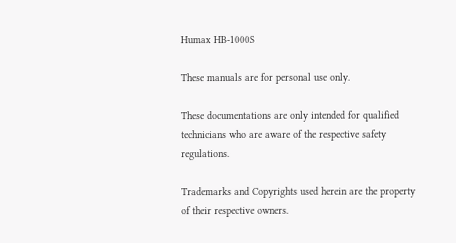Humax HB-1000S

These manuals are for personal use only.

These documentations are only intended for qualified technicians who are aware of the respective safety regulations.

Trademarks and Copyrights used herein are the property of their respective owners.